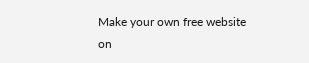Make your own free website on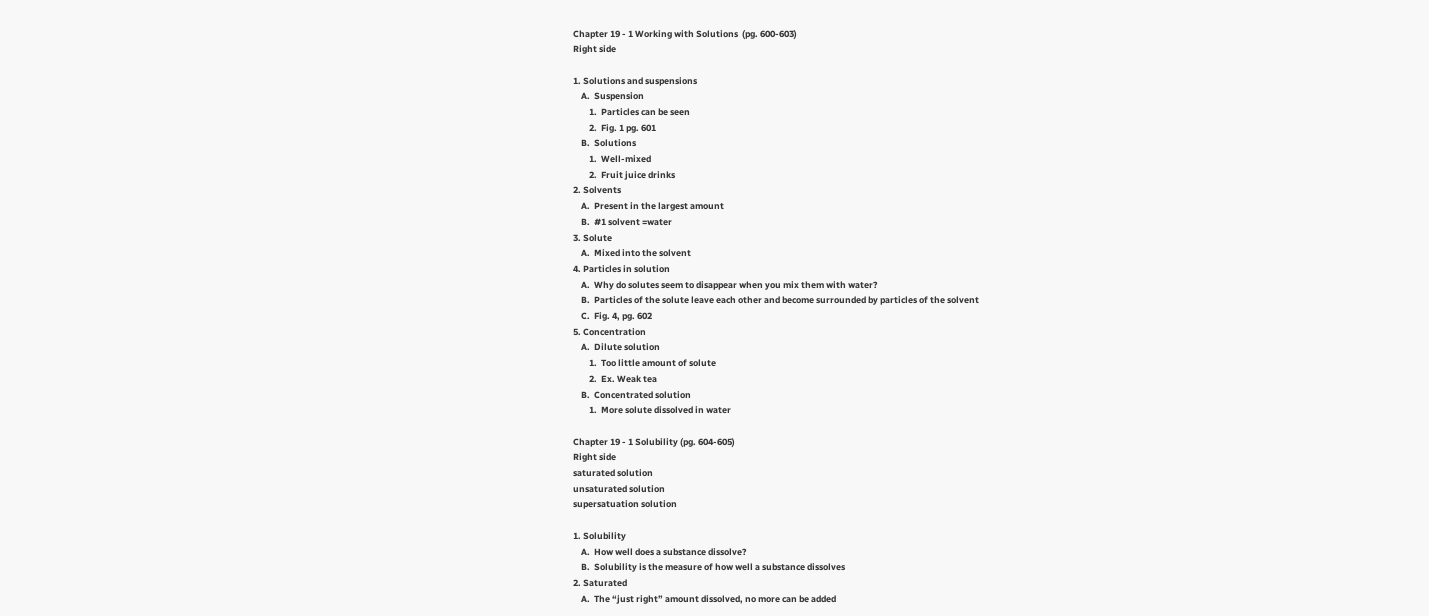Chapter 19 - 1 Working with Solutions  (pg. 600-603)
Right side

1. Solutions and suspensions
    A.  Suspension
        1.  Particles can be seen
        2.  Fig. 1 pg. 601
    B.  Solutions
        1.  Well-mixed
        2.  Fruit juice drinks
2. Solvents
    A.  Present in the largest amount
    B.  #1 solvent =water
3. Solute
    A.  Mixed into the solvent
4. Particles in solution
    A.  Why do solutes seem to disappear when you mix them with water?
    B.  Particles of the solute leave each other and become surrounded by particles of the solvent
    C.  Fig. 4, pg. 602
5. Concentration
    A.  Dilute solution
        1.  Too little amount of solute
        2.  Ex. Weak tea
    B.  Concentrated solution
        1.  More solute dissolved in water

Chapter 19 - 1 Solubility (pg. 604-605)
Right side
saturated solution
unsaturated solution
supersatuation solution

1. Solubility
    A.  How well does a substance dissolve?
    B.  Solubility is the measure of how well a substance dissolves
2. Saturated
    A.  The “just right” amount dissolved, no more can be added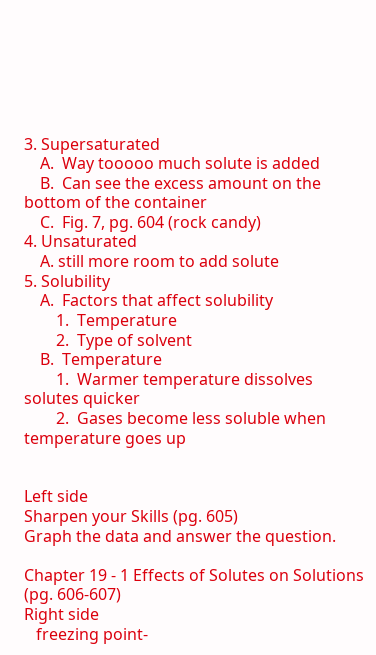3. Supersaturated
    A.  Way tooooo much solute is added
    B.  Can see the excess amount on the bottom of the container
    C.  Fig. 7, pg. 604 (rock candy)
4. Unsaturated
    A. still more room to add solute
5. Solubility
    A.  Factors that affect solubility
        1.  Temperature
        2.  Type of solvent
    B.  Temperature
        1.  Warmer temperature dissolves solutes quicker
        2.  Gases become less soluble when temperature goes up


Left side
Sharpen your Skills (pg. 605)
Graph the data and answer the question.

Chapter 19 - 1 Effects of Solutes on Solutions (pg. 606-607)
Right side
   freezing point-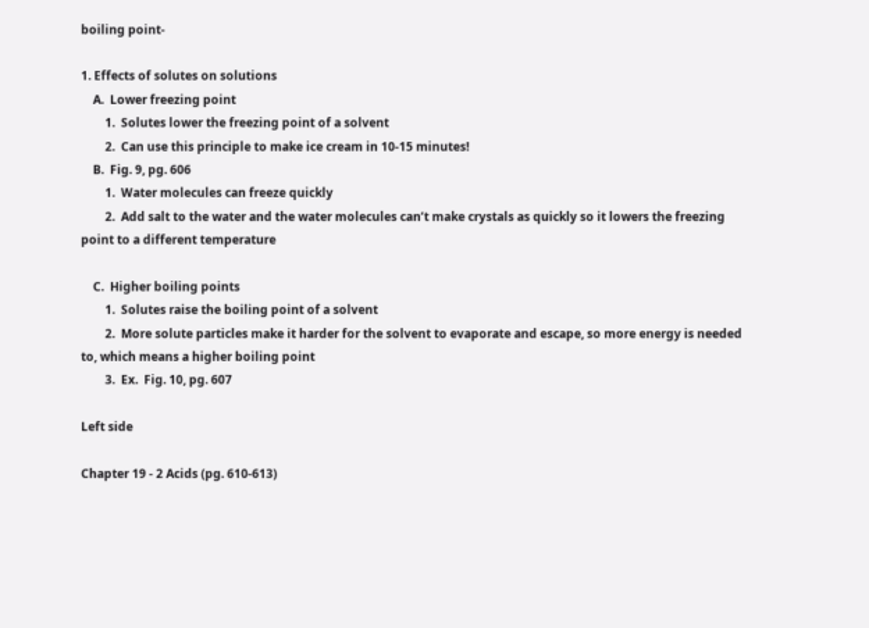boiling point-

1. Effects of solutes on solutions
    A.  Lower freezing point
        1.  Solutes lower the freezing point of a solvent
        2.  Can use this principle to make ice cream in 10-15 minutes!
    B.  Fig. 9, pg. 606
        1.  Water molecules can freeze quickly
        2.  Add salt to the water and the water molecules can’t make crystals as quickly so it lowers the freezing point to a different temperature

    C.  Higher boiling points
        1.  Solutes raise the boiling point of a solvent
        2.  More solute particles make it harder for the solvent to evaporate and escape, so more energy is needed to, which means a higher boiling point
        3.  Ex.  Fig. 10, pg. 607

Left side

Chapter 19 - 2 Acids (pg. 610-613)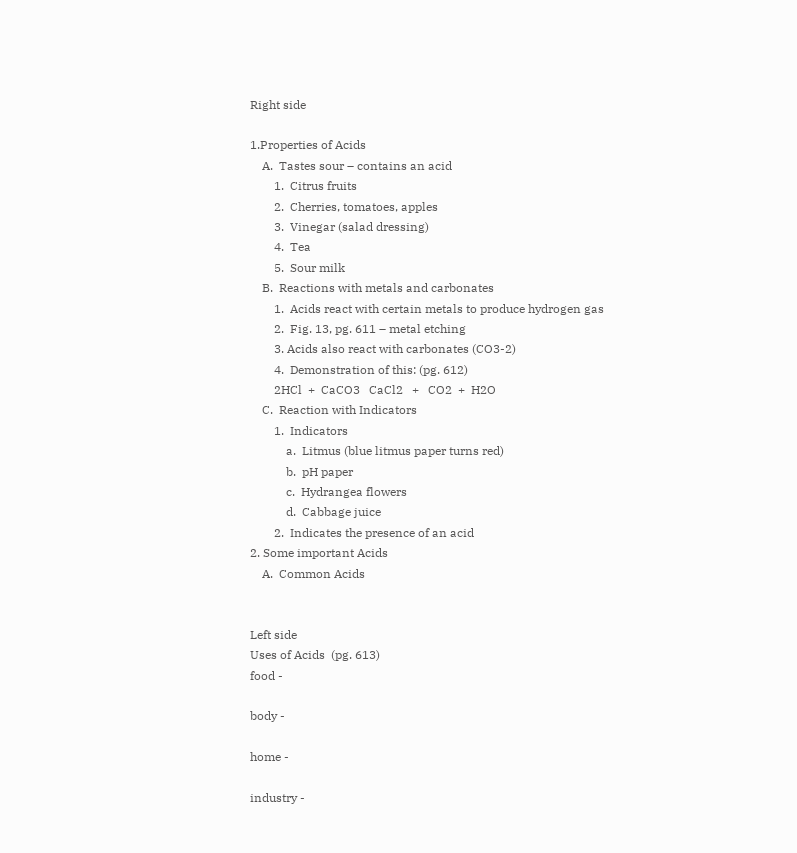Right side

1.Properties of Acids
    A.  Tastes sour – contains an acid
        1.  Citrus fruits
        2.  Cherries, tomatoes, apples
        3.  Vinegar (salad dressing)
        4.  Tea
        5.  Sour milk
    B.  Reactions with metals and carbonates
        1.  Acids react with certain metals to produce hydrogen gas
        2.  Fig. 13, pg. 611 – metal etching
        3. Acids also react with carbonates (CO3-2)
        4.  Demonstration of this: (pg. 612)
        2HCl  +  CaCO3   CaCl2   +   CO2  +  H2O
    C.  Reaction with Indicators
        1.  Indicators
            a.  Litmus (blue litmus paper turns red)
            b.  pH paper
            c.  Hydrangea flowers
            d.  Cabbage juice
        2.  Indicates the presence of an acid
2. Some important Acids
    A.  Common Acids


Left side
Uses of Acids  (pg. 613)
food -

body -

home -

industry -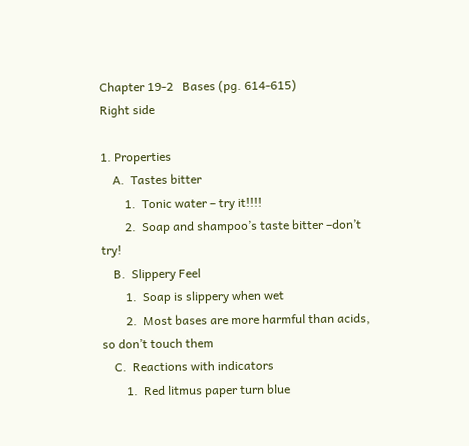Chapter 19-2   Bases (pg. 614-615)
Right side

1. Properties
    A.  Tastes bitter
        1.  Tonic water – try it!!!!
        2.  Soap and shampoo’s taste bitter –don’t try!
    B.  Slippery Feel
        1.  Soap is slippery when wet
        2.  Most bases are more harmful than acids, so don’t touch them
    C.  Reactions with indicators
        1.  Red litmus paper turn blue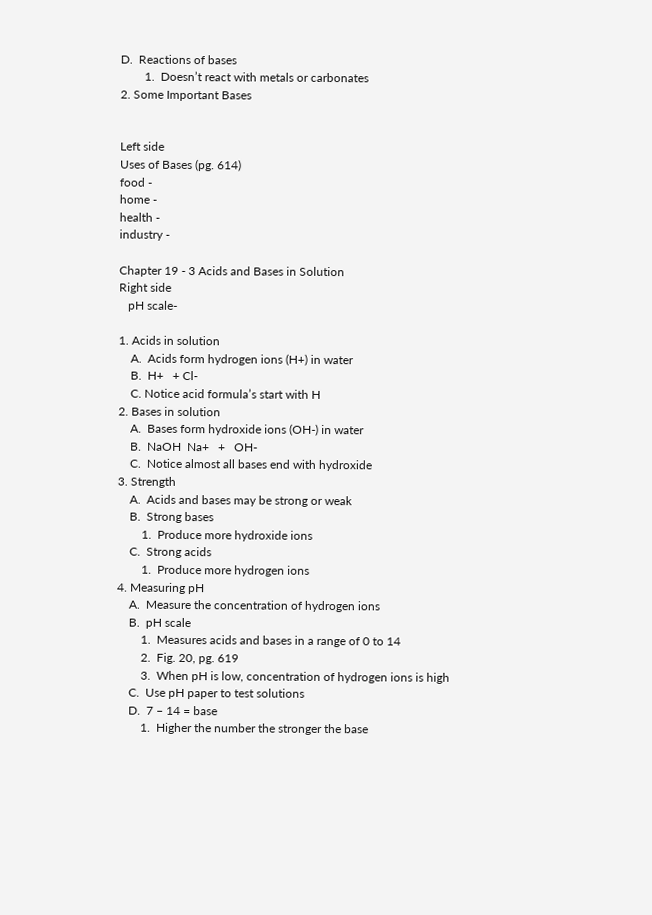D.  Reactions of bases
        1.  Doesn’t react with metals or carbonates
2. Some Important Bases


Left side
Uses of Bases (pg. 614)
food -
home -
health -
industry -

Chapter 19 - 3 Acids and Bases in Solution
Right side
   pH scale-

1. Acids in solution
    A.  Acids form hydrogen ions (H+) in water
    B.  H+   + Cl-
    C. Notice acid formula’s start with H
2. Bases in solution
    A.  Bases form hydroxide ions (OH-) in water
    B.  NaOH  Na+   +   OH-
    C.  Notice almost all bases end with hydroxide
3. Strength
    A.  Acids and bases may be strong or weak
    B.  Strong bases
        1.  Produce more hydroxide ions
    C.  Strong acids
        1.  Produce more hydrogen ions
4. Measuring pH
    A.  Measure the concentration of hydrogen ions
    B.  pH scale
        1.  Measures acids and bases in a range of 0 to 14
        2.  Fig. 20, pg. 619
        3.  When pH is low, concentration of hydrogen ions is high
    C.  Use pH paper to test solutions
    D.  7 – 14 = base
        1.  Higher the number the stronger the base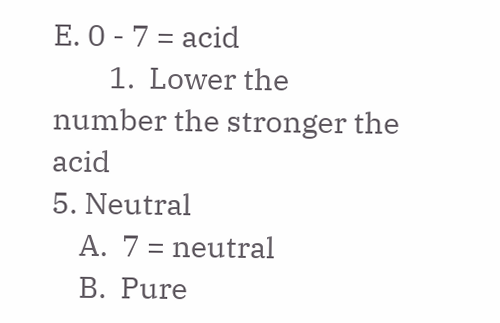E. 0 - 7 = acid
        1.  Lower the number the stronger the acid
5. Neutral
    A.  7 = neutral
    B.  Pure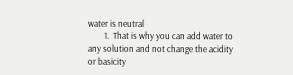water is neutral
        1.  That is why you can add water to any solution and not change the acidity or basicity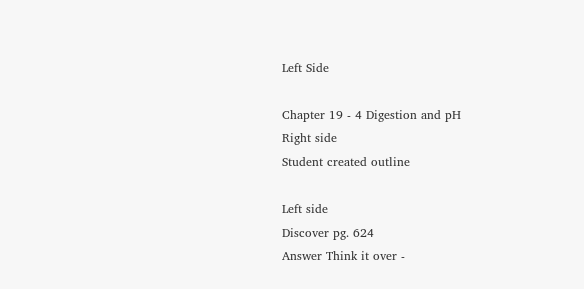Left Side

Chapter 19 - 4 Digestion and pH
Right side
Student created outline

Left side
Discover pg. 624
Answer Think it over -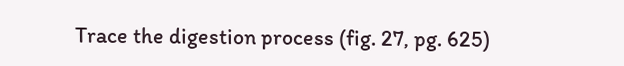Trace the digestion process (fig. 27, pg. 625)